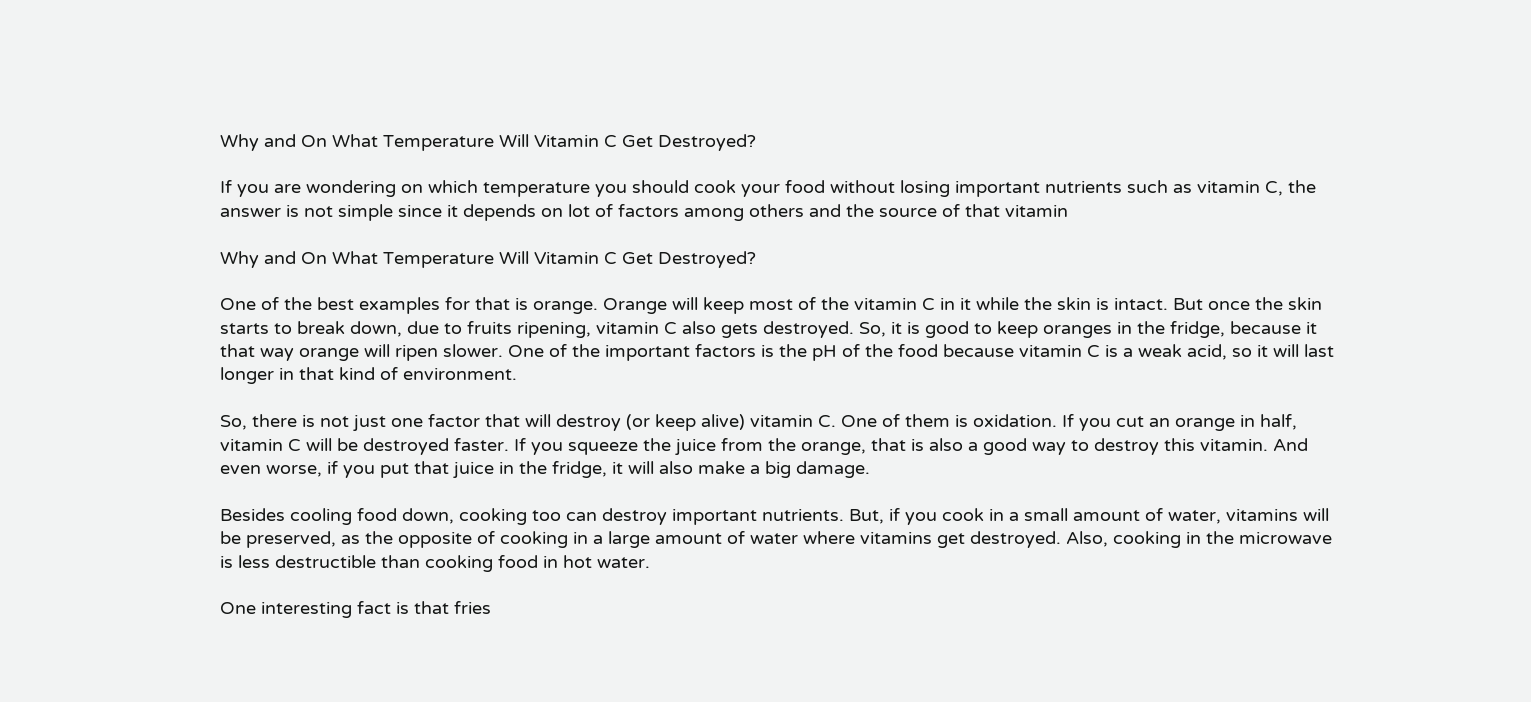Why and On What Temperature Will Vitamin C Get Destroyed?

If you are wondering on which temperature you should cook your food without losing important nutrients such as vitamin C, the answer is not simple since it depends on lot of factors among others and the source of that vitamin

Why and On What Temperature Will Vitamin C Get Destroyed?

One of the best examples for that is orange. Orange will keep most of the vitamin C in it while the skin is intact. But once the skin starts to break down, due to fruits ripening, vitamin C also gets destroyed. So, it is good to keep oranges in the fridge, because it that way orange will ripen slower. One of the important factors is the pH of the food because vitamin C is a weak acid, so it will last longer in that kind of environment.

So, there is not just one factor that will destroy (or keep alive) vitamin C. One of them is oxidation. If you cut an orange in half, vitamin C will be destroyed faster. If you squeeze the juice from the orange, that is also a good way to destroy this vitamin. And even worse, if you put that juice in the fridge, it will also make a big damage.

Besides cooling food down, cooking too can destroy important nutrients. But, if you cook in a small amount of water, vitamins will be preserved, as the opposite of cooking in a large amount of water where vitamins get destroyed. Also, cooking in the microwave is less destructible than cooking food in hot water.

One interesting fact is that fries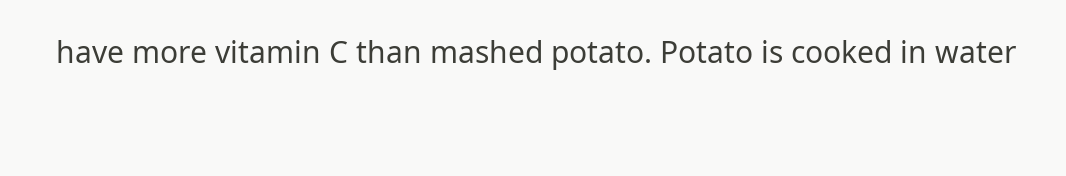have more vitamin C than mashed potato. Potato is cooked in water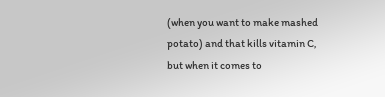(when you want to make mashed potato) and that kills vitamin C, but when it comes to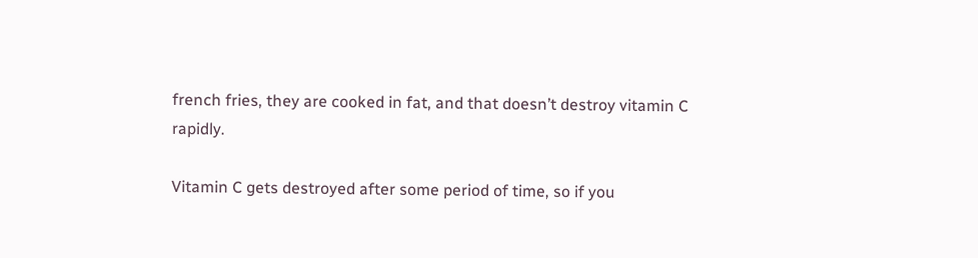french fries, they are cooked in fat, and that doesn’t destroy vitamin C rapidly.

Vitamin C gets destroyed after some period of time, so if you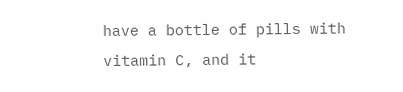have a bottle of pills with vitamin C, and it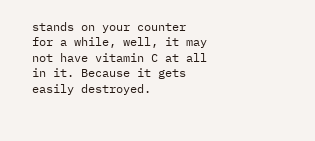stands on your counter for a while, well, it may not have vitamin C at all in it. Because it gets easily destroyed.